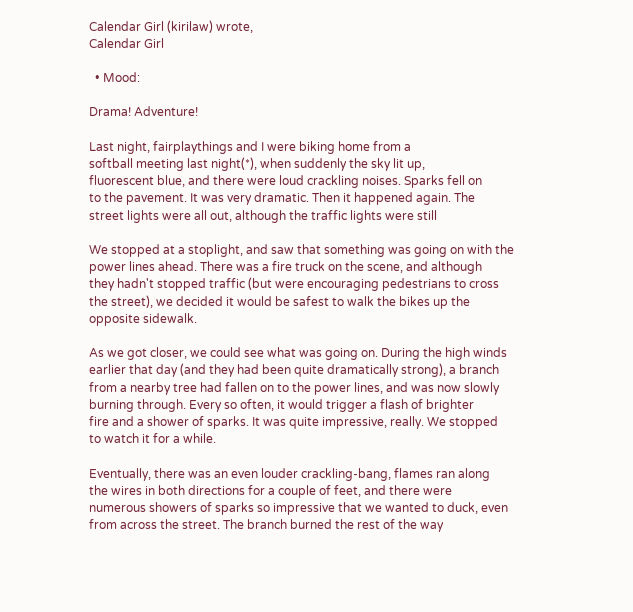Calendar Girl (kirilaw) wrote,
Calendar Girl

  • Mood:

Drama! Adventure!

Last night, fairplaythings and I were biking home from a
softball meeting last night(*), when suddenly the sky lit up,
fluorescent blue, and there were loud crackling noises. Sparks fell on
to the pavement. It was very dramatic. Then it happened again. The
street lights were all out, although the traffic lights were still

We stopped at a stoplight, and saw that something was going on with the
power lines ahead. There was a fire truck on the scene, and although
they hadn't stopped traffic (but were encouraging pedestrians to cross
the street), we decided it would be safest to walk the bikes up the
opposite sidewalk.

As we got closer, we could see what was going on. During the high winds
earlier that day (and they had been quite dramatically strong), a branch
from a nearby tree had fallen on to the power lines, and was now slowly
burning through. Every so often, it would trigger a flash of brighter
fire and a shower of sparks. It was quite impressive, really. We stopped
to watch it for a while.

Eventually, there was an even louder crackling-bang, flames ran along
the wires in both directions for a couple of feet, and there were
numerous showers of sparks so impressive that we wanted to duck, even
from across the street. The branch burned the rest of the way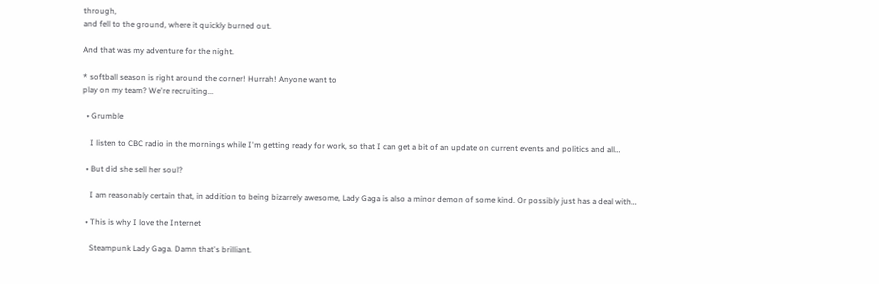through,
and fell to the ground, where it quickly burned out.

And that was my adventure for the night.

* softball season is right around the corner! Hurrah! Anyone want to
play on my team? We're recruiting...

  • Grumble

    I listen to CBC radio in the mornings while I'm getting ready for work, so that I can get a bit of an update on current events and politics and all…

  • But did she sell her soul?

    I am reasonably certain that, in addition to being bizarrely awesome, Lady Gaga is also a minor demon of some kind. Or possibly just has a deal with…

  • This is why I love the Internet

    Steampunk Lady Gaga. Damn that's brilliant.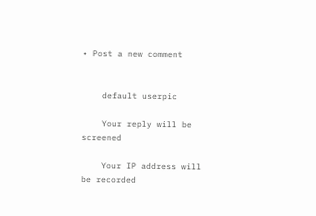• Post a new comment


    default userpic

    Your reply will be screened

    Your IP address will be recorded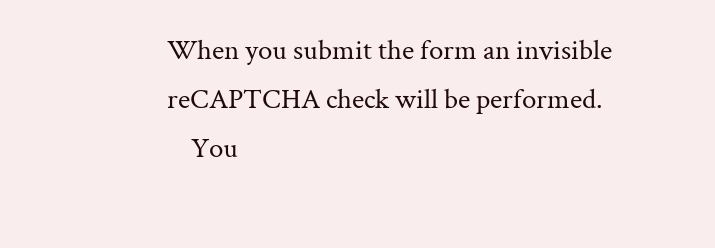When you submit the form an invisible reCAPTCHA check will be performed.
    You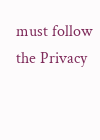must follow the Privacy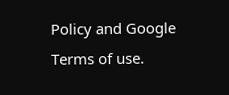Policy and Google Terms of use.